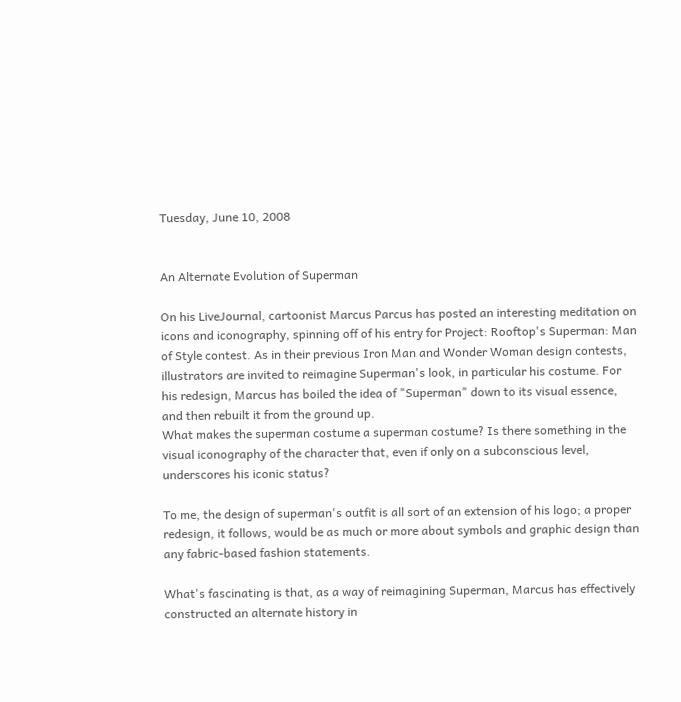Tuesday, June 10, 2008


An Alternate Evolution of Superman

On his LiveJournal, cartoonist Marcus Parcus has posted an interesting meditation on icons and iconography, spinning off of his entry for Project: Rooftop's Superman: Man of Style contest. As in their previous Iron Man and Wonder Woman design contests, illustrators are invited to reimagine Superman's look, in particular his costume. For his redesign, Marcus has boiled the idea of "Superman" down to its visual essence, and then rebuilt it from the ground up.
What makes the superman costume a superman costume? Is there something in the visual iconography of the character that, even if only on a subconscious level, underscores his iconic status?

To me, the design of superman's outfit is all sort of an extension of his logo; a proper redesign, it follows, would be as much or more about symbols and graphic design than any fabric-based fashion statements.

What's fascinating is that, as a way of reimagining Superman, Marcus has effectively constructed an alternate history in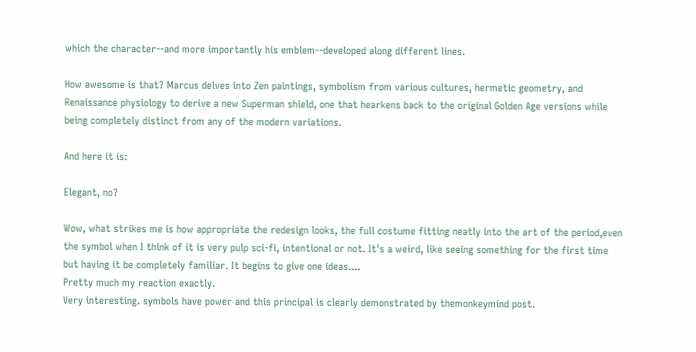which the character--and more importantly his emblem--developed along different lines.

How awesome is that? Marcus delves into Zen paintings, symbolism from various cultures, hermetic geometry, and Renaissance physiology to derive a new Superman shield, one that hearkens back to the original Golden Age versions while being completely distinct from any of the modern variations.

And here it is:

Elegant, no?

Wow, what strikes me is how appropriate the redesign looks, the full costume fitting neatly into the art of the period,even the symbol when I think of it is very pulp sci-fi, intentional or not. It's a weird, like seeing something for the first time but having it be completely familiar. It begins to give one ideas....
Pretty much my reaction exactly.
Very interesting. symbols have power and this principal is clearly demonstrated by themonkeymind post.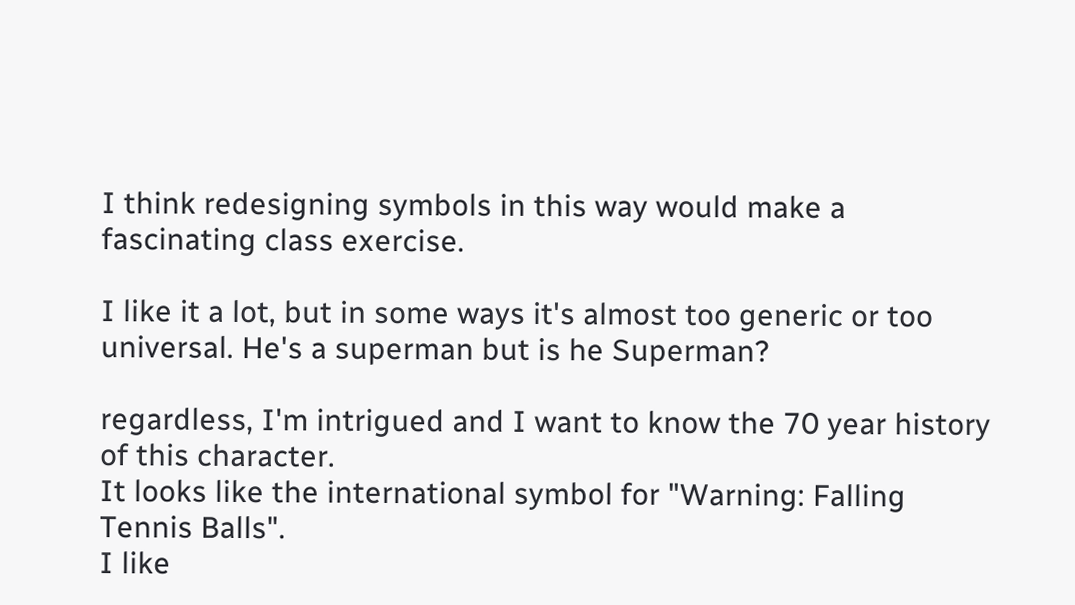I think redesigning symbols in this way would make a fascinating class exercise.

I like it a lot, but in some ways it's almost too generic or too universal. He's a superman but is he Superman?

regardless, I'm intrigued and I want to know the 70 year history of this character.
It looks like the international symbol for "Warning: Falling Tennis Balls".
I like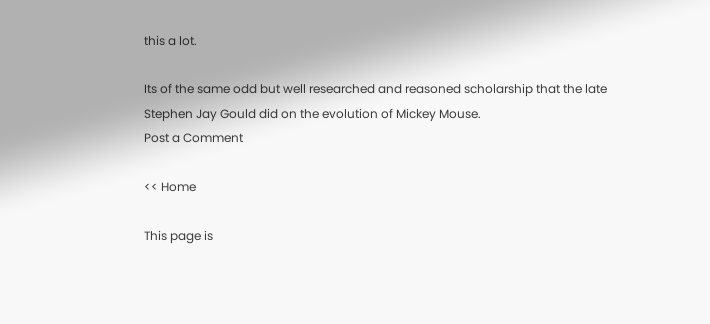this a lot.

Its of the same odd but well researched and reasoned scholarship that the late Stephen Jay Gould did on the evolution of Mickey Mouse.
Post a Comment

<< Home

This page is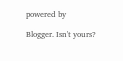powered by

Blogger. Isn't yours?